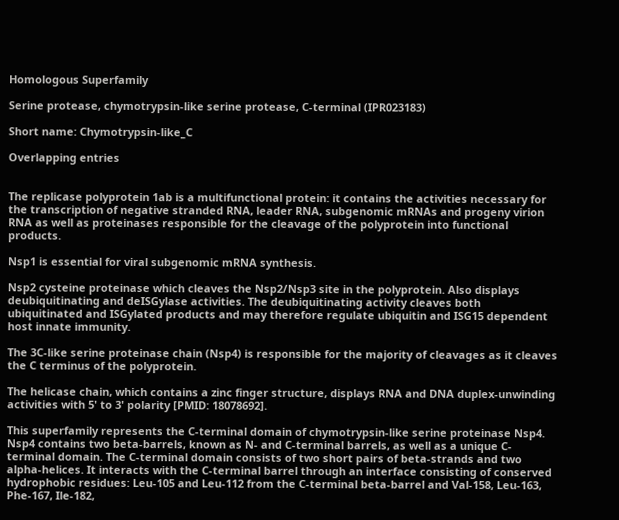Homologous Superfamily

Serine protease, chymotrypsin-like serine protease, C-terminal (IPR023183)

Short name: Chymotrypsin-like_C

Overlapping entries


The replicase polyprotein 1ab is a multifunctional protein: it contains the activities necessary for the transcription of negative stranded RNA, leader RNA, subgenomic mRNAs and progeny virion RNA as well as proteinases responsible for the cleavage of the polyprotein into functional products.

Nsp1 is essential for viral subgenomic mRNA synthesis.

Nsp2 cysteine proteinase which cleaves the Nsp2/Nsp3 site in the polyprotein. Also displays deubiquitinating and deISGylase activities. The deubiquitinating activity cleaves both ubiquitinated and ISGylated products and may therefore regulate ubiquitin and ISG15 dependent host innate immunity.

The 3C-like serine proteinase chain (Nsp4) is responsible for the majority of cleavages as it cleaves the C terminus of the polyprotein.

The helicase chain, which contains a zinc finger structure, displays RNA and DNA duplex-unwinding activities with 5' to 3' polarity [PMID: 18078692].

This superfamily represents the C-terminal domain of chymotrypsin-like serine proteinase Nsp4. Nsp4 contains two beta-barrels, known as N- and C-terminal barrels, as well as a unique C-terminal domain. The C-terminal domain consists of two short pairs of beta-strands and two alpha-helices. It interacts with the C-terminal barrel through an interface consisting of conserved hydrophobic residues: Leu-105 and Leu-112 from the C-terminal beta-barrel and Val-158, Leu-163, Phe-167, Ile-182,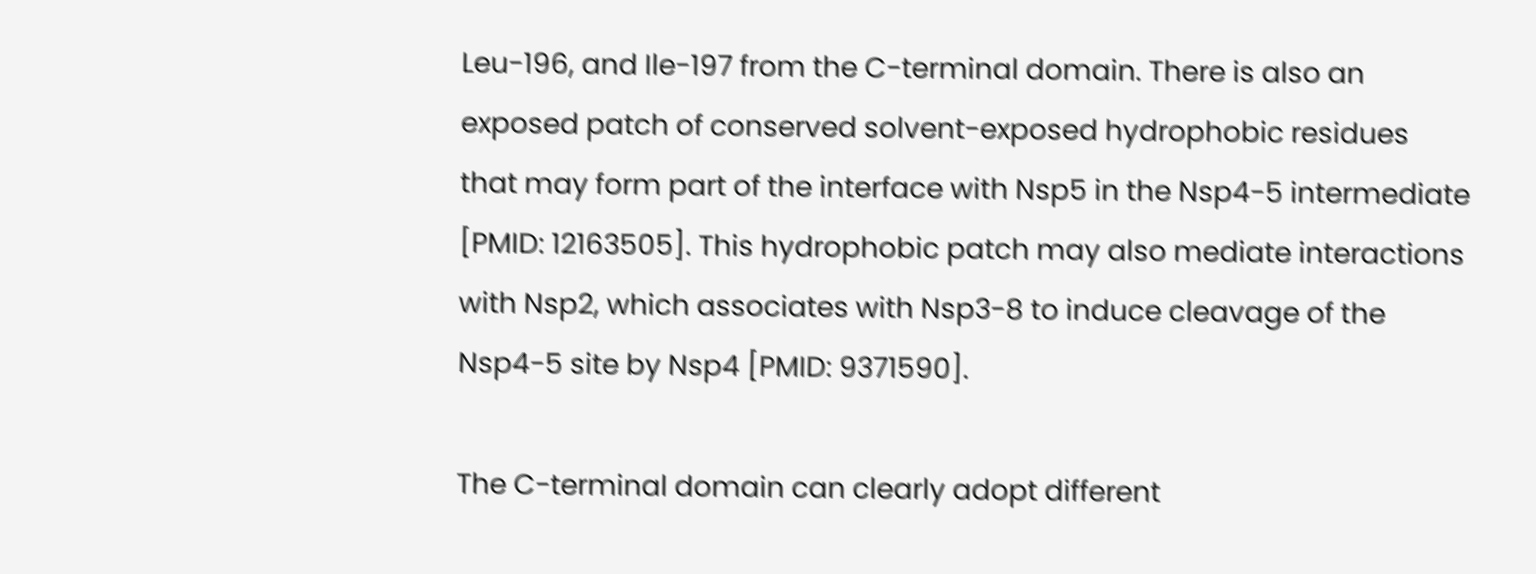Leu-196, and Ile-197 from the C-terminal domain. There is also an exposed patch of conserved solvent-exposed hydrophobic residues that may form part of the interface with Nsp5 in the Nsp4-5 intermediate [PMID: 12163505]. This hydrophobic patch may also mediate interactions with Nsp2, which associates with Nsp3-8 to induce cleavage of the Nsp4-5 site by Nsp4 [PMID: 9371590].

The C-terminal domain can clearly adopt different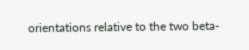orientations relative to the two beta-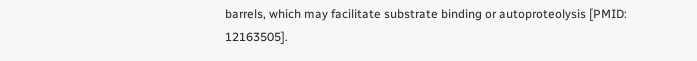barrels, which may facilitate substrate binding or autoproteolysis [PMID: 12163505].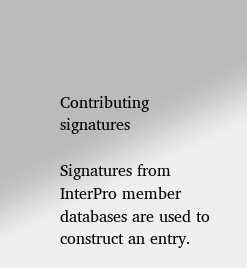Contributing signatures

Signatures from InterPro member databases are used to construct an entry.